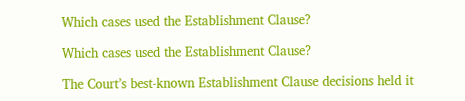Which cases used the Establishment Clause?

Which cases used the Establishment Clause?

The Court’s best-known Establishment Clause decisions held it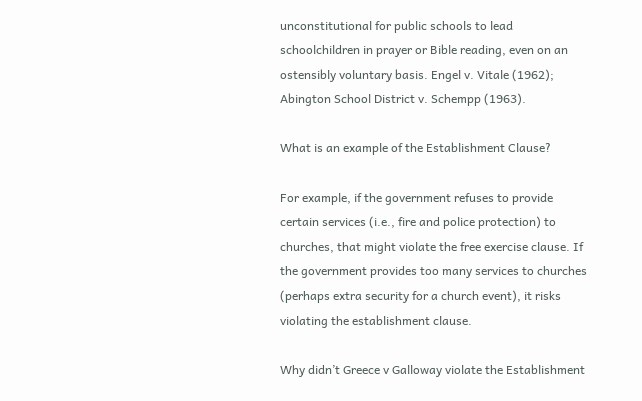unconstitutional for public schools to lead schoolchildren in prayer or Bible reading, even on an ostensibly voluntary basis. Engel v. Vitale (1962); Abington School District v. Schempp (1963).

What is an example of the Establishment Clause?

For example, if the government refuses to provide certain services (i.e., fire and police protection) to churches, that might violate the free exercise clause. If the government provides too many services to churches (perhaps extra security for a church event), it risks violating the establishment clause.

Why didn’t Greece v Galloway violate the Establishment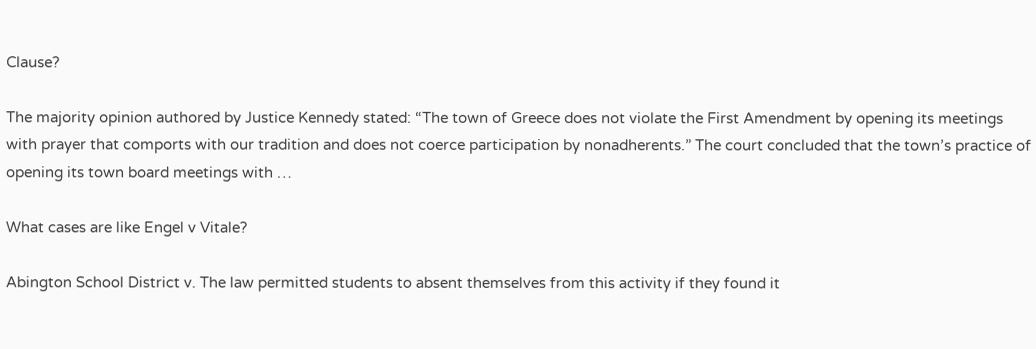Clause?

The majority opinion authored by Justice Kennedy stated: “The town of Greece does not violate the First Amendment by opening its meetings with prayer that comports with our tradition and does not coerce participation by nonadherents.” The court concluded that the town’s practice of opening its town board meetings with …

What cases are like Engel v Vitale?

Abington School District v. The law permitted students to absent themselves from this activity if they found it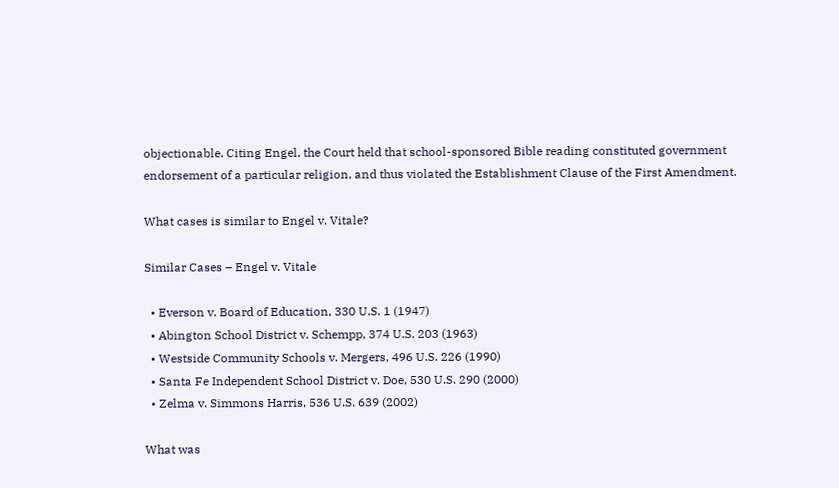objectionable. Citing Engel, the Court held that school-sponsored Bible reading constituted government endorsement of a particular religion, and thus violated the Establishment Clause of the First Amendment.

What cases is similar to Engel v. Vitale?

Similar Cases – Engel v. Vitale

  • Everson v. Board of Education, 330 U.S. 1 (1947)
  • Abington School District v. Schempp, 374 U.S. 203 (1963)
  • Westside Community Schools v. Mergers, 496 U.S. 226 (1990)
  • Santa Fe Independent School District v. Doe, 530 U.S. 290 (2000)
  • Zelma v. Simmons Harris, 536 U.S. 639 (2002)

What was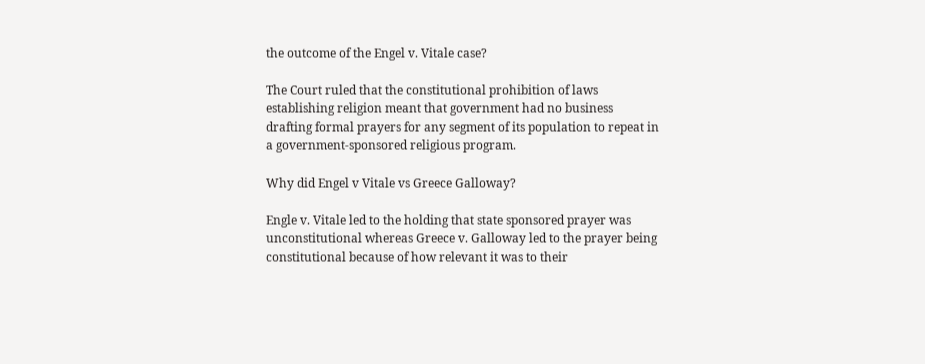the outcome of the Engel v. Vitale case?

The Court ruled that the constitutional prohibition of laws establishing religion meant that government had no business drafting formal prayers for any segment of its population to repeat in a government-sponsored religious program.

Why did Engel v Vitale vs Greece Galloway?

Engle v. Vitale led to the holding that state sponsored prayer was unconstitutional whereas Greece v. Galloway led to the prayer being constitutional because of how relevant it was to their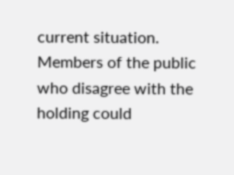current situation. Members of the public who disagree with the holding could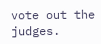vote out the judges.